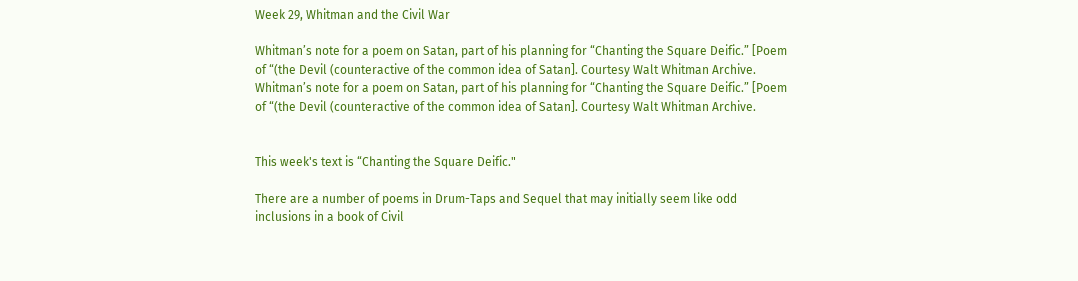Week 29, Whitman and the Civil War

Whitman’s note for a poem on Satan, part of his planning for “Chanting the Square Deific.” [Poem of “(the Devil (counteractive of the common idea of Satan]. Courtesy Walt Whitman Archive.
Whitman’s note for a poem on Satan, part of his planning for “Chanting the Square Deific.” [Poem of “(the Devil (counteractive of the common idea of Satan]. Courtesy Walt Whitman Archive.


This week's text is “Chanting the Square Deific."

There are a number of poems in Drum-Taps and Sequel that may initially seem like odd inclusions in a book of Civil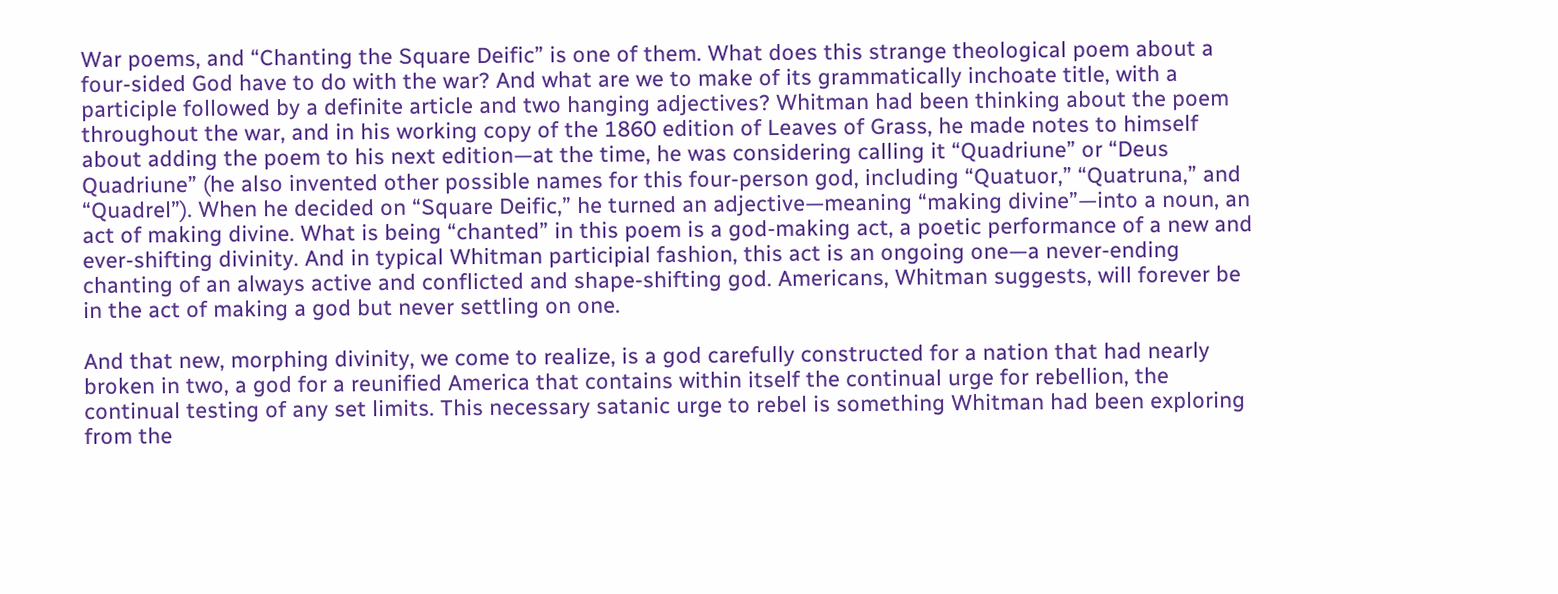War poems, and “Chanting the Square Deific” is one of them. What does this strange theological poem about a four-sided God have to do with the war? And what are we to make of its grammatically inchoate title, with a participle followed by a definite article and two hanging adjectives? Whitman had been thinking about the poem throughout the war, and in his working copy of the 1860 edition of Leaves of Grass, he made notes to himself about adding the poem to his next edition—at the time, he was considering calling it “Quadriune” or “Deus Quadriune” (he also invented other possible names for this four-person god, including “Quatuor,” “Quatruna,” and “Quadrel”). When he decided on “Square Deific,” he turned an adjective—meaning “making divine”—into a noun, an act of making divine. What is being “chanted” in this poem is a god-making act, a poetic performance of a new and ever-shifting divinity. And in typical Whitman participial fashion, this act is an ongoing one—a never-ending chanting of an always active and conflicted and shape-shifting god. Americans, Whitman suggests, will forever be in the act of making a god but never settling on one.

And that new, morphing divinity, we come to realize, is a god carefully constructed for a nation that had nearly broken in two, a god for a reunified America that contains within itself the continual urge for rebellion, the continual testing of any set limits. This necessary satanic urge to rebel is something Whitman had been exploring from the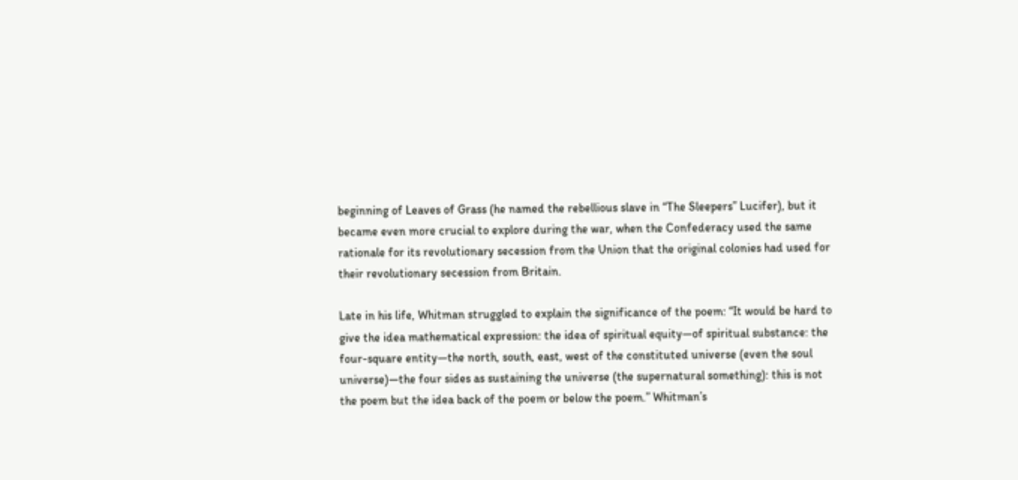beginning of Leaves of Grass (he named the rebellious slave in “The Sleepers” Lucifer), but it became even more crucial to explore during the war, when the Confederacy used the same rationale for its revolutionary secession from the Union that the original colonies had used for their revolutionary secession from Britain.

Late in his life, Whitman struggled to explain the significance of the poem: “It would be hard to give the idea mathematical expression: the idea of spiritual equity—of spiritual substance: the four-square entity—the north, south, east, west of the constituted universe (even the soul universe)—the four sides as sustaining the universe (the supernatural something): this is not the poem but the idea back of the poem or below the poem.” Whitman’s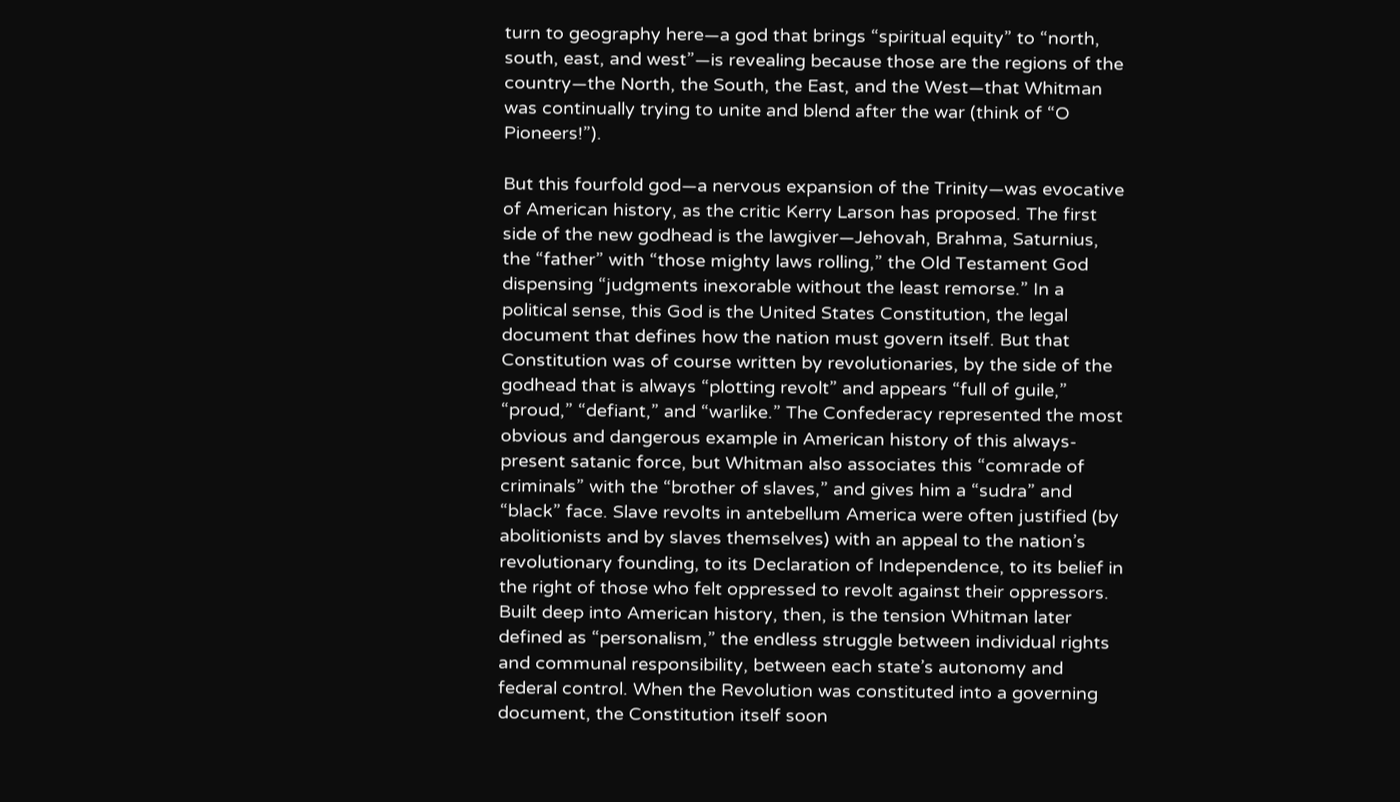turn to geography here—a god that brings “spiritual equity” to “north, south, east, and west”—is revealing because those are the regions of the country—the North, the South, the East, and the West—that Whitman was continually trying to unite and blend after the war (think of “O Pioneers!”).

But this fourfold god—a nervous expansion of the Trinity—was evocative of American history, as the critic Kerry Larson has proposed. The first side of the new godhead is the lawgiver—Jehovah, Brahma, Saturnius, the “father” with “those mighty laws rolling,” the Old Testament God dispensing “judgments inexorable without the least remorse.” In a political sense, this God is the United States Constitution, the legal document that defines how the nation must govern itself. But that Constitution was of course written by revolutionaries, by the side of the godhead that is always “plotting revolt” and appears “full of guile,” “proud,” “defiant,” and “warlike.” The Confederacy represented the most obvious and dangerous example in American history of this always-present satanic force, but Whitman also associates this “comrade of criminals” with the “brother of slaves,” and gives him a “sudra” and “black” face. Slave revolts in antebellum America were often justified (by abolitionists and by slaves themselves) with an appeal to the nation’s revolutionary founding, to its Declaration of Independence, to its belief in the right of those who felt oppressed to revolt against their oppressors. Built deep into American history, then, is the tension Whitman later defined as “personalism,” the endless struggle between individual rights and communal responsibility, between each state’s autonomy and federal control. When the Revolution was constituted into a governing document, the Constitution itself soon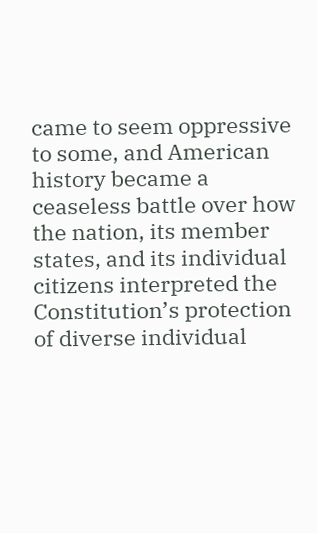came to seem oppressive to some, and American history became a ceaseless battle over how the nation, its member states, and its individual citizens interpreted the Constitution’s protection of diverse individual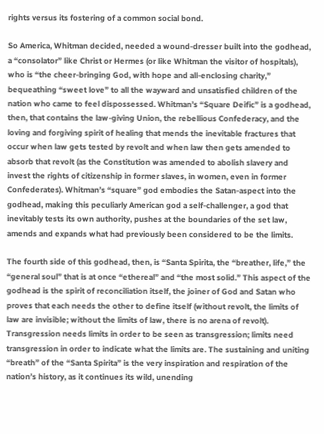rights versus its fostering of a common social bond.

So America, Whitman decided, needed a wound-dresser built into the godhead, a “consolator” like Christ or Hermes (or like Whitman the visitor of hospitals), who is “the cheer-bringing God, with hope and all-enclosing charity,” bequeathing “sweet love” to all the wayward and unsatisfied children of the nation who came to feel dispossessed. Whitman’s “Square Deific” is a godhead, then, that contains the law-giving Union, the rebellious Confederacy, and the loving and forgiving spirit of healing that mends the inevitable fractures that occur when law gets tested by revolt and when law then gets amended to absorb that revolt (as the Constitution was amended to abolish slavery and invest the rights of citizenship in former slaves, in women, even in former Confederates). Whitman’s “square” god embodies the Satan-aspect into the godhead, making this peculiarly American god a self-challenger, a god that inevitably tests its own authority, pushes at the boundaries of the set law, amends and expands what had previously been considered to be the limits.

The fourth side of this godhead, then, is “Santa Spirita, the “breather, life,” the “general soul” that is at once “ethereal” and “the most solid.” This aspect of the godhead is the spirit of reconciliation itself, the joiner of God and Satan who proves that each needs the other to define itself (without revolt, the limits of law are invisible; without the limits of law, there is no arena of revolt). Transgression needs limits in order to be seen as transgression; limits need transgression in order to indicate what the limits are. The sustaining and uniting “breath” of the “Santa Spirita” is the very inspiration and respiration of the nation’s history, as it continues its wild, unending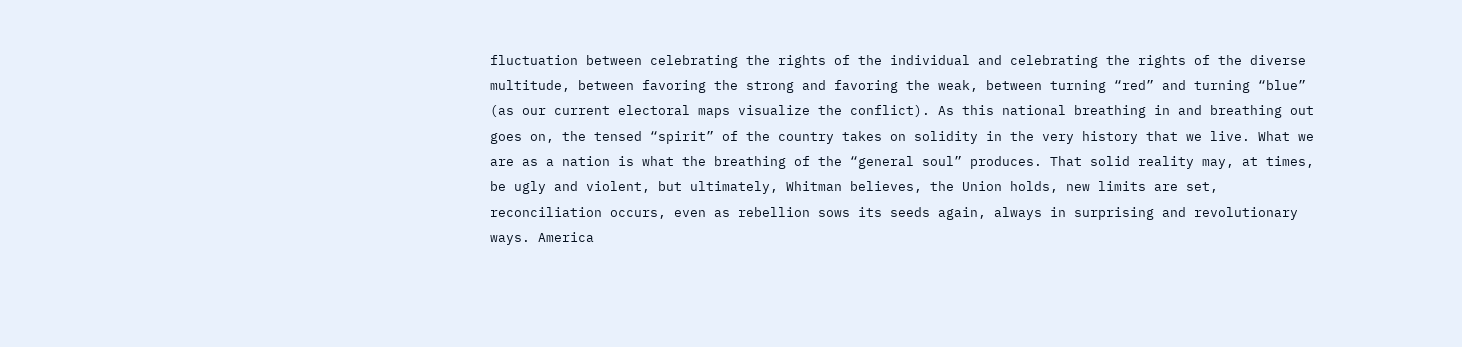fluctuation between celebrating the rights of the individual and celebrating the rights of the diverse multitude, between favoring the strong and favoring the weak, between turning “red” and turning “blue” (as our current electoral maps visualize the conflict). As this national breathing in and breathing out goes on, the tensed “spirit” of the country takes on solidity in the very history that we live. What we are as a nation is what the breathing of the “general soul” produces. That solid reality may, at times, be ugly and violent, but ultimately, Whitman believes, the Union holds, new limits are set, reconciliation occurs, even as rebellion sows its seeds again, always in surprising and revolutionary ways. America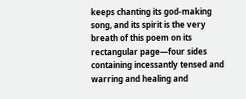keeps chanting its god-making song, and its spirit is the very breath of this poem on its rectangular page—four sides containing incessantly tensed and warring and healing and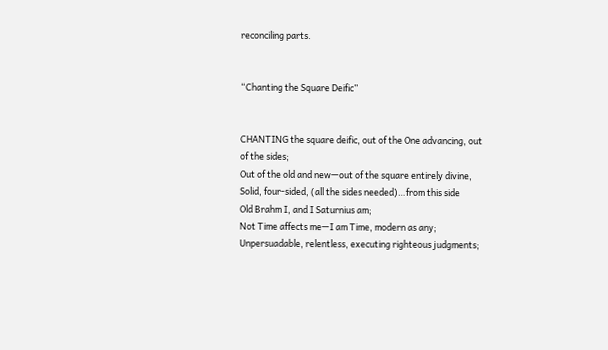reconciling parts.


“Chanting the Square Deific”


CHANTING the square deific, out of the One advancing, out
of the sides;
Out of the old and new—out of the square entirely divine,
Solid, four-sided, (all the sides needed)…from this side
Old Brahm I, and I Saturnius am;
Not Time affects me—I am Time, modern as any;
Unpersuadable, relentless, executing righteous judgments;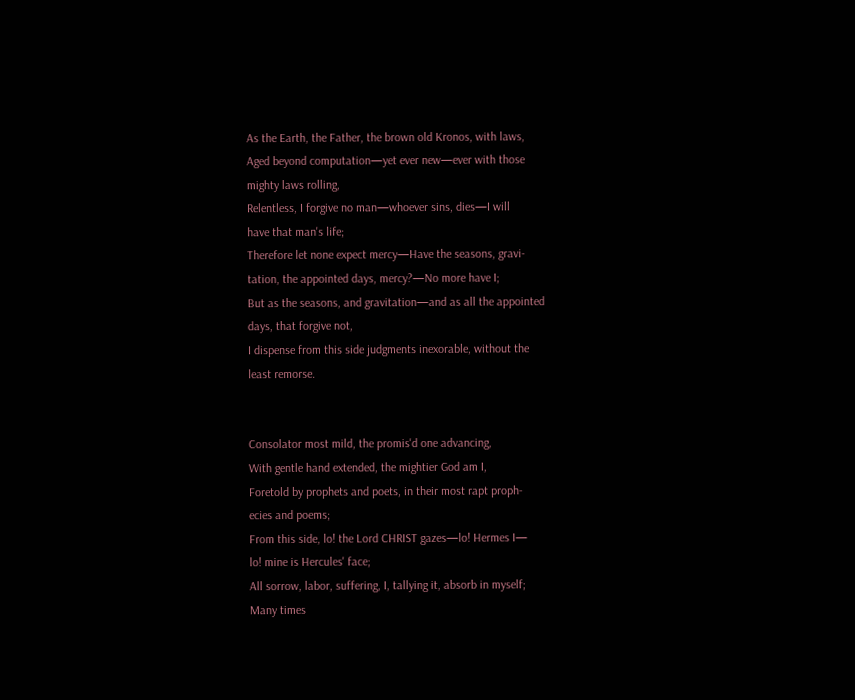As the Earth, the Father, the brown old Kronos, with laws,
Aged beyond computation—yet ever new—ever with those
mighty laws rolling,
Relentless, I forgive no man—whoever sins, dies—I will
have that man's life;
Therefore let none expect mercy—Have the seasons, gravi-
tation, the appointed days, mercy?—No more have I;
But as the seasons, and gravitation—and as all the appointed
days, that forgive not,
I dispense from this side judgments inexorable, without the
least remorse.


Consolator most mild, the promis'd one advancing,
With gentle hand extended, the mightier God am I,
Foretold by prophets and poets, in their most rapt proph-
ecies and poems;
From this side, lo! the Lord CHRIST gazes—lo! Hermes I—
lo! mine is Hercules' face;
All sorrow, labor, suffering, I, tallying it, absorb in myself;
Many times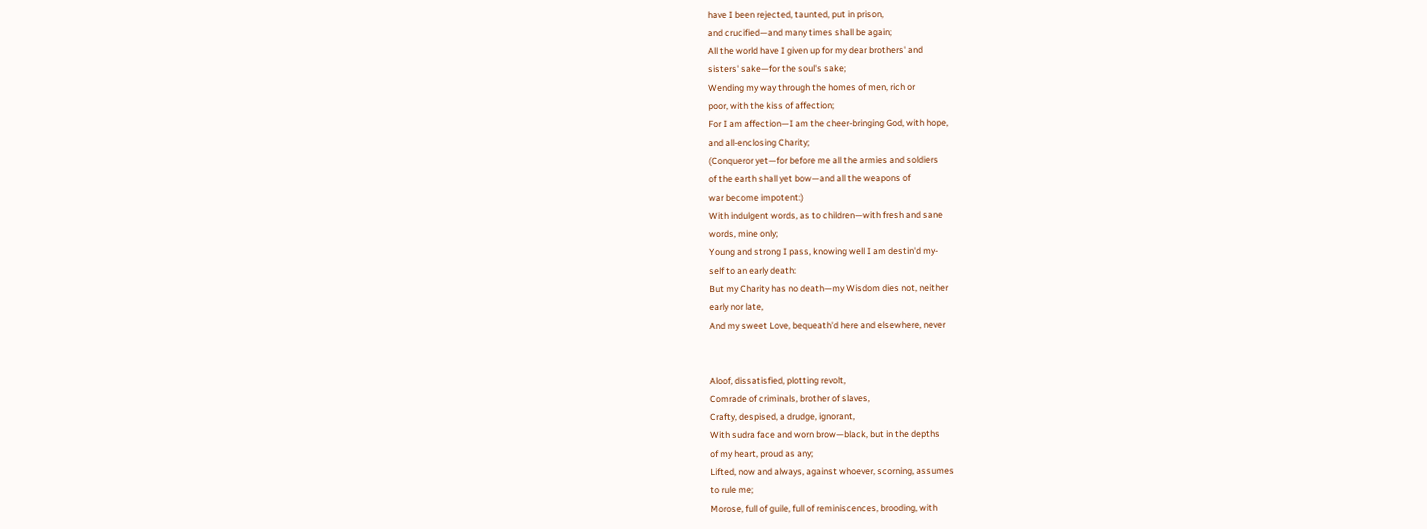have I been rejected, taunted, put in prison,
and crucified—and many times shall be again;
All the world have I given up for my dear brothers' and
sisters' sake—for the soul's sake;
Wending my way through the homes of men, rich or
poor, with the kiss of affection;
For I am affection—I am the cheer-bringing God, with hope,
and all-enclosing Charity;
(Conqueror yet—for before me all the armies and soldiers
of the earth shall yet bow—and all the weapons of
war become impotent:)
With indulgent words, as to children—with fresh and sane
words, mine only;
Young and strong I pass, knowing well I am destin'd my-
self to an early death:
But my Charity has no death—my Wisdom dies not, neither
early nor late,
And my sweet Love, bequeath'd here and elsewhere, never


Aloof, dissatisfied, plotting revolt,
Comrade of criminals, brother of slaves,
Crafty, despised, a drudge, ignorant,
With sudra face and worn brow—black, but in the depths
of my heart, proud as any;
Lifted, now and always, against whoever, scorning, assumes
to rule me;
Morose, full of guile, full of reminiscences, brooding, with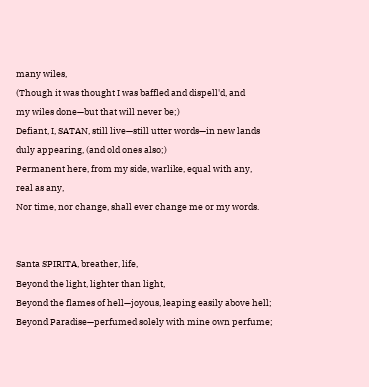many wiles,
(Though it was thought I was baffled and dispell'd, and
my wiles done—but that will never be;)
Defiant, I, SATAN, still live—still utter words—in new lands
duly appearing, (and old ones also;)
Permanent here, from my side, warlike, equal with any,
real as any,
Nor time, nor change, shall ever change me or my words.


Santa SPIRITA, breather, life,
Beyond the light, lighter than light,
Beyond the flames of hell—joyous, leaping easily above hell;
Beyond Paradise—perfumed solely with mine own perfume;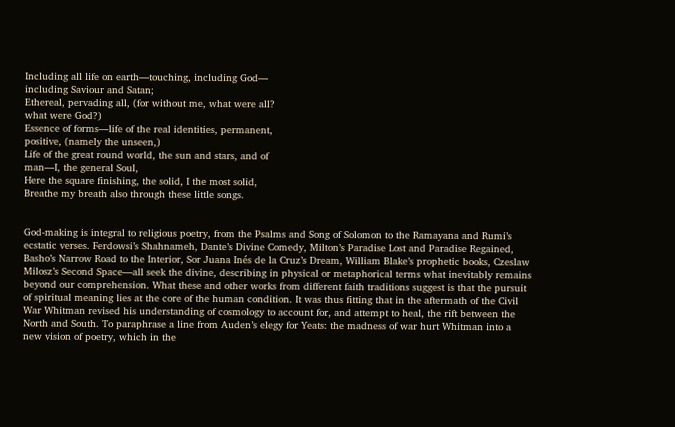Including all life on earth—touching, including God—
including Saviour and Satan;
Ethereal, pervading all, (for without me, what were all?
what were God?)
Essence of forms—life of the real identities, permanent,
positive, (namely the unseen,)
Life of the great round world, the sun and stars, and of
man—I, the general Soul,
Here the square finishing, the solid, I the most solid,
Breathe my breath also through these little songs.


God-making is integral to religious poetry, from the Psalms and Song of Solomon to the Ramayana and Rumi’s ecstatic verses. Ferdowsi’s Shahnameh, Dante’s Divine Comedy, Milton’s Paradise Lost and Paradise Regained, Basho’s Narrow Road to the Interior, Sor Juana Inés de la Cruz’s Dream, William Blake’s prophetic books, Czeslaw Milosz’s Second Space—all seek the divine, describing in physical or metaphorical terms what inevitably remains beyond our comprehension. What these and other works from different faith traditions suggest is that the pursuit of spiritual meaning lies at the core of the human condition. It was thus fitting that in the aftermath of the Civil War Whitman revised his understanding of cosmology to account for, and attempt to heal, the rift between the North and South. To paraphrase a line from Auden’s elegy for Yeats: the madness of war hurt Whitman into a new vision of poetry, which in the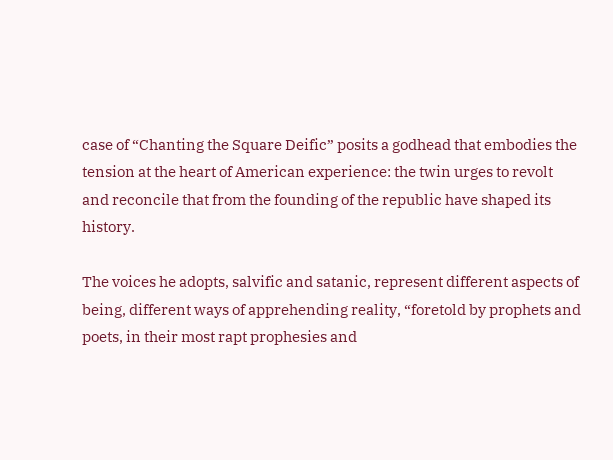case of “Chanting the Square Deific” posits a godhead that embodies the tension at the heart of American experience: the twin urges to revolt and reconcile that from the founding of the republic have shaped its history.

The voices he adopts, salvific and satanic, represent different aspects of being, different ways of apprehending reality, “foretold by prophets and poets, in their most rapt prophesies and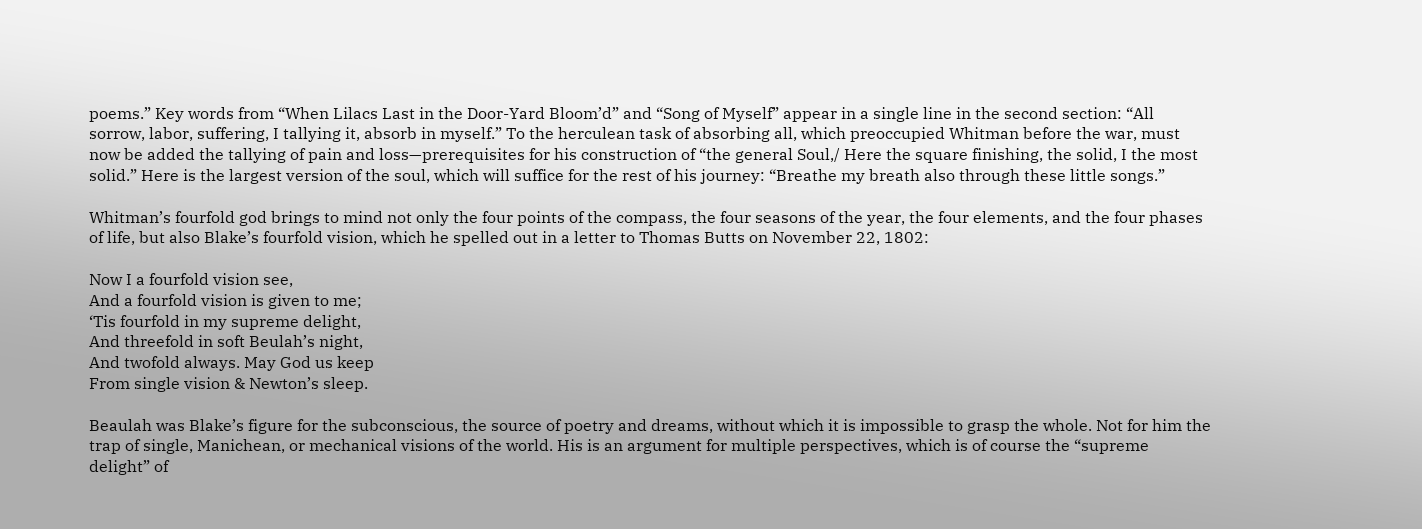poems.” Key words from “When Lilacs Last in the Door-Yard Bloom’d” and “Song of Myself” appear in a single line in the second section: “All sorrow, labor, suffering, I tallying it, absorb in myself.” To the herculean task of absorbing all, which preoccupied Whitman before the war, must now be added the tallying of pain and loss—prerequisites for his construction of “the general Soul,/ Here the square finishing, the solid, I the most solid.” Here is the largest version of the soul, which will suffice for the rest of his journey: “Breathe my breath also through these little songs.”

Whitman’s fourfold god brings to mind not only the four points of the compass, the four seasons of the year, the four elements, and the four phases of life, but also Blake’s fourfold vision, which he spelled out in a letter to Thomas Butts on November 22, 1802:

Now I a fourfold vision see,
And a fourfold vision is given to me;
‘Tis fourfold in my supreme delight,
And threefold in soft Beulah’s night,
And twofold always. May God us keep
From single vision & Newton’s sleep.

Beaulah was Blake’s figure for the subconscious, the source of poetry and dreams, without which it is impossible to grasp the whole. Not for him the trap of single, Manichean, or mechanical visions of the world. His is an argument for multiple perspectives, which is of course the “supreme delight” of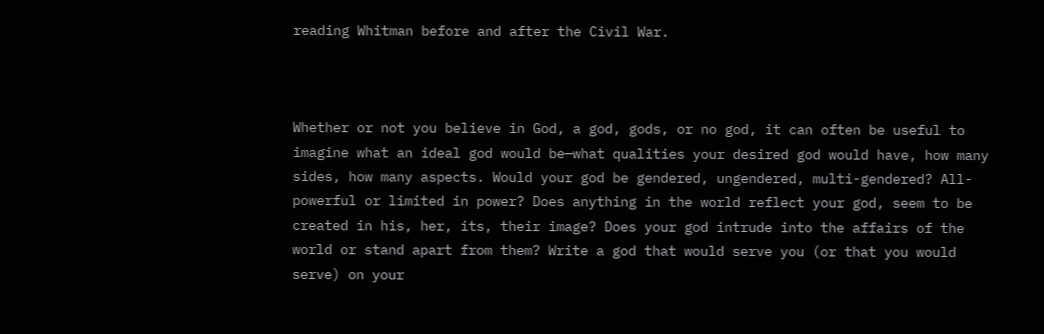reading Whitman before and after the Civil War.



Whether or not you believe in God, a god, gods, or no god, it can often be useful to imagine what an ideal god would be—what qualities your desired god would have, how many sides, how many aspects. Would your god be gendered, ungendered, multi-gendered? All-powerful or limited in power? Does anything in the world reflect your god, seem to be created in his, her, its, their image? Does your god intrude into the affairs of the world or stand apart from them? Write a god that would serve you (or that you would serve) on your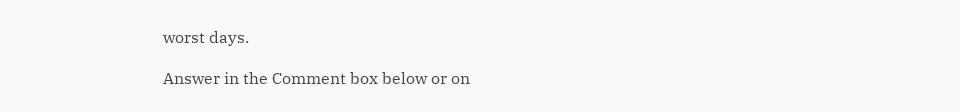worst days.

Answer in the Comment box below or on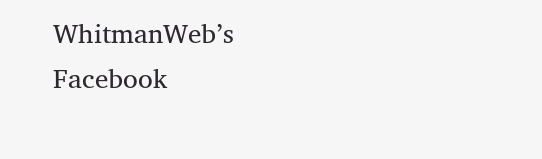WhitmanWeb’s Facebook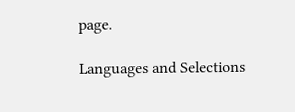page.

Languages and Selections